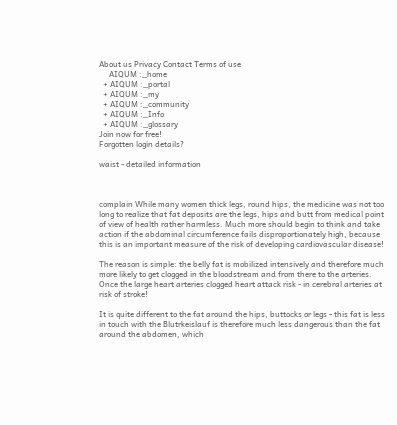About us Privacy Contact Terms of use
     AIQUM :_home
  + AIQUM :_portal
  + AIQUM :_my
  + AIQUM :_community
  + AIQUM :_Info
  + AIQUM :_glossary
Join now for free!
Forgotten login details?

waist - detailed information



complain While many women thick legs, round hips, the medicine was not too long to realize that fat deposits are the legs, hips and butt from medical point of view of health rather harmless. Much more should begin to think and take action if the abdominal circumference fails disproportionately high, because this is an important measure of the risk of developing cardiovascular disease!

The reason is simple: the belly fat is mobilized intensively and therefore much more likely to get clogged in the bloodstream and from there to the arteries. Once the large heart arteries clogged heart attack risk - in cerebral arteries at risk of stroke!

It is quite different to the fat around the hips, buttocks or legs - this fat is less in touch with the Blutrkeislauf is therefore much less dangerous than the fat around the abdomen, which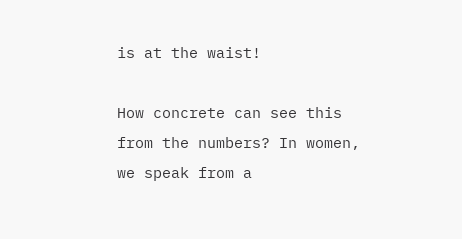is at the waist!

How concrete can see this from the numbers? In women, we speak from a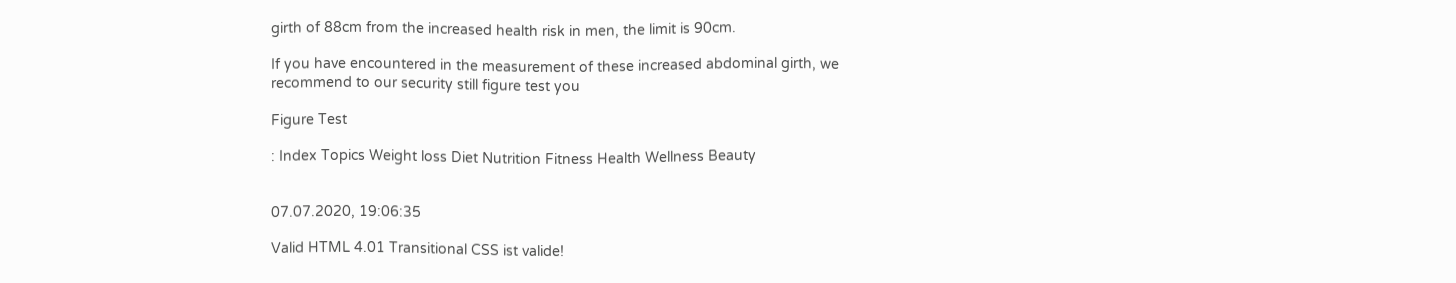girth of 88cm from the increased health risk in men, the limit is 90cm.

If you have encountered in the measurement of these increased abdominal girth, we recommend to our security still figure test you

Figure Test

: Index Topics Weight loss Diet Nutrition Fitness Health Wellness Beauty


07.07.2020, 19:06:35

Valid HTML 4.01 Transitional CSS ist valide!